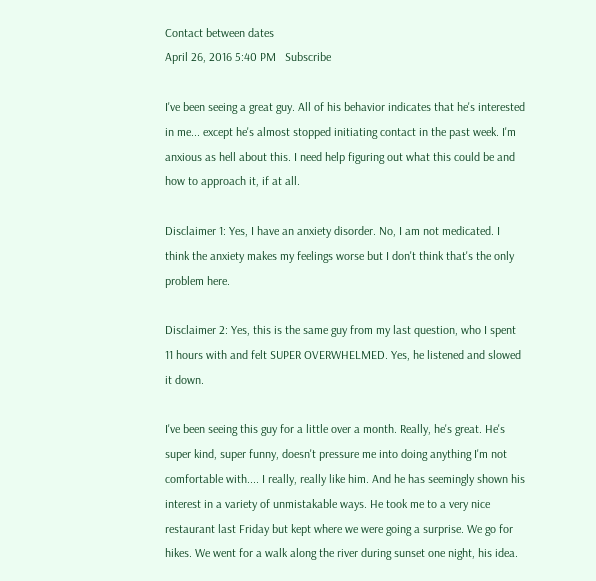Contact between dates
April 26, 2016 5:40 PM   Subscribe

I've been seeing a great guy. All of his behavior indicates that he's interested in me... except he's almost stopped initiating contact in the past week. I'm anxious as hell about this. I need help figuring out what this could be and how to approach it, if at all.

Disclaimer 1: Yes, I have an anxiety disorder. No, I am not medicated. I think the anxiety makes my feelings worse but I don't think that's the only problem here.

Disclaimer 2: Yes, this is the same guy from my last question, who I spent 11 hours with and felt SUPER OVERWHELMED. Yes, he listened and slowed it down.

I've been seeing this guy for a little over a month. Really, he's great. He's super kind, super funny, doesn't pressure me into doing anything I'm not comfortable with.... I really, really like him. And he has seemingly shown his interest in a variety of unmistakable ways. He took me to a very nice restaurant last Friday but kept where we were going a surprise. We go for hikes. We went for a walk along the river during sunset one night, his idea.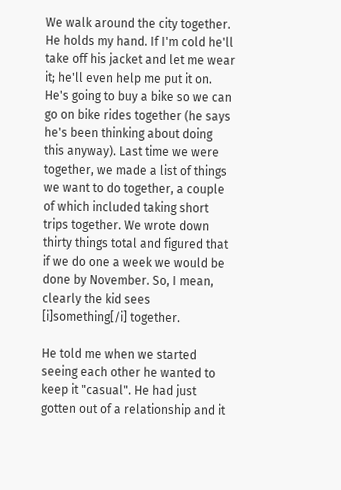We walk around the city together. He holds my hand. If I'm cold he'll take off his jacket and let me wear it; he'll even help me put it on. He's going to buy a bike so we can go on bike rides together (he says he's been thinking about doing this anyway). Last time we were together, we made a list of things we want to do together, a couple of which included taking short trips together. We wrote down thirty things total and figured that if we do one a week we would be done by November. So, I mean, clearly the kid sees [i]something[/i] together.

He told me when we started seeing each other he wanted to keep it "casual". He had just gotten out of a relationship and it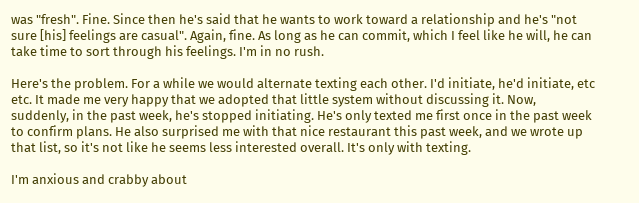was "fresh". Fine. Since then he's said that he wants to work toward a relationship and he's "not sure [his] feelings are casual". Again, fine. As long as he can commit, which I feel like he will, he can take time to sort through his feelings. I'm in no rush.

Here's the problem. For a while we would alternate texting each other. I'd initiate, he'd initiate, etc etc. It made me very happy that we adopted that little system without discussing it. Now, suddenly, in the past week, he's stopped initiating. He's only texted me first once in the past week to confirm plans. He also surprised me with that nice restaurant this past week, and we wrote up that list, so it's not like he seems less interested overall. It's only with texting.

I'm anxious and crabby about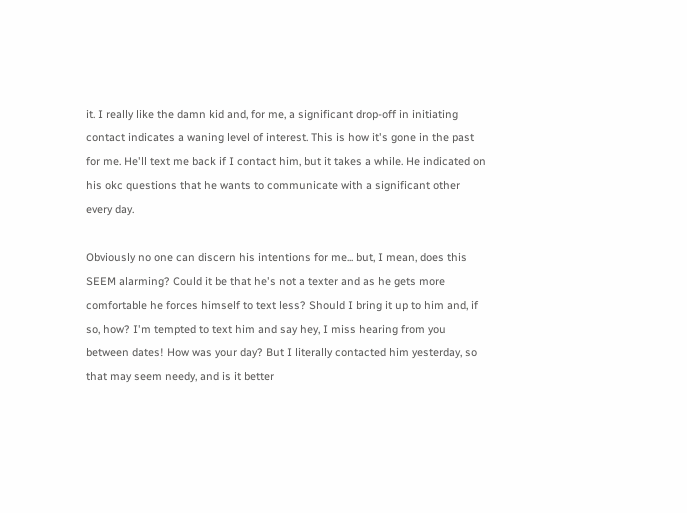it. I really like the damn kid and, for me, a significant drop-off in initiating contact indicates a waning level of interest. This is how it's gone in the past for me. He'll text me back if I contact him, but it takes a while. He indicated on his okc questions that he wants to communicate with a significant other every day.

Obviously no one can discern his intentions for me... but, I mean, does this SEEM alarming? Could it be that he's not a texter and as he gets more comfortable he forces himself to text less? Should I bring it up to him and, if so, how? I'm tempted to text him and say hey, I miss hearing from you between dates! How was your day? But I literally contacted him yesterday, so that may seem needy, and is it better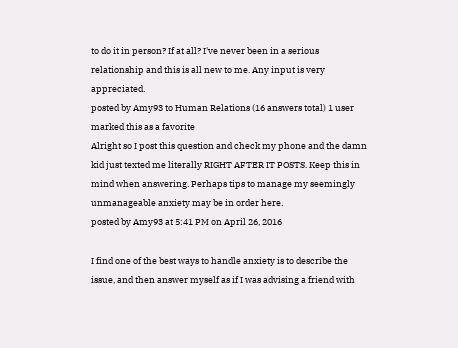to do it in person? If at all? I've never been in a serious relationship and this is all new to me. Any input is very appreciated.
posted by Amy93 to Human Relations (16 answers total) 1 user marked this as a favorite
Alright so I post this question and check my phone and the damn kid just texted me literally RIGHT AFTER IT POSTS. Keep this in mind when answering. Perhaps tips to manage my seemingly unmanageable anxiety may be in order here.
posted by Amy93 at 5:41 PM on April 26, 2016

I find one of the best ways to handle anxiety is to describe the issue, and then answer myself as if I was advising a friend with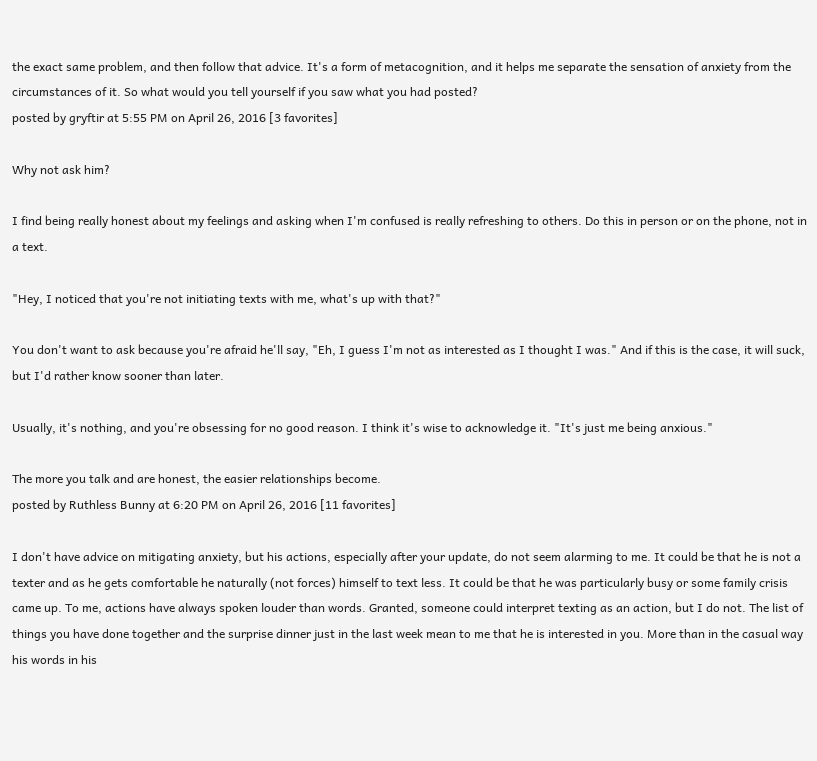the exact same problem, and then follow that advice. It's a form of metacognition, and it helps me separate the sensation of anxiety from the circumstances of it. So what would you tell yourself if you saw what you had posted?
posted by gryftir at 5:55 PM on April 26, 2016 [3 favorites]

Why not ask him?

I find being really honest about my feelings and asking when I'm confused is really refreshing to others. Do this in person or on the phone, not in a text.

"Hey, I noticed that you're not initiating texts with me, what's up with that?"

You don't want to ask because you're afraid he'll say, "Eh, I guess I'm not as interested as I thought I was." And if this is the case, it will suck, but I'd rather know sooner than later.

Usually, it's nothing, and you're obsessing for no good reason. I think it's wise to acknowledge it. "It's just me being anxious."

The more you talk and are honest, the easier relationships become.
posted by Ruthless Bunny at 6:20 PM on April 26, 2016 [11 favorites]

I don't have advice on mitigating anxiety, but his actions, especially after your update, do not seem alarming to me. It could be that he is not a texter and as he gets comfortable he naturally (not forces) himself to text less. It could be that he was particularly busy or some family crisis came up. To me, actions have always spoken louder than words. Granted, someone could interpret texting as an action, but I do not. The list of things you have done together and the surprise dinner just in the last week mean to me that he is interested in you. More than in the casual way his words in his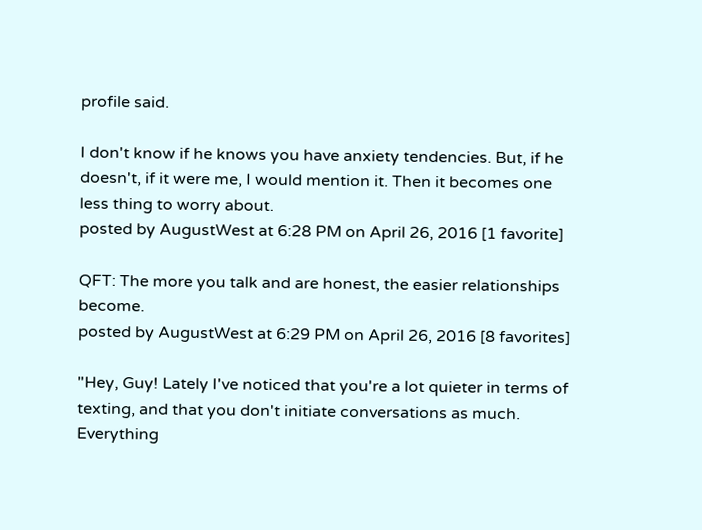profile said.

I don't know if he knows you have anxiety tendencies. But, if he doesn't, if it were me, I would mention it. Then it becomes one less thing to worry about.
posted by AugustWest at 6:28 PM on April 26, 2016 [1 favorite]

QFT: The more you talk and are honest, the easier relationships become.
posted by AugustWest at 6:29 PM on April 26, 2016 [8 favorites]

"Hey, Guy! Lately I've noticed that you're a lot quieter in terms of texting, and that you don't initiate conversations as much. Everything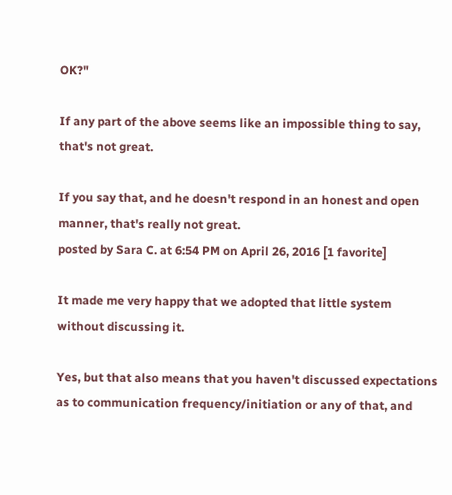OK?"

If any part of the above seems like an impossible thing to say, that's not great.

If you say that, and he doesn't respond in an honest and open manner, that's really not great.
posted by Sara C. at 6:54 PM on April 26, 2016 [1 favorite]

It made me very happy that we adopted that little system without discussing it.

Yes, but that also means that you haven't discussed expectations as to communication frequency/initiation or any of that, and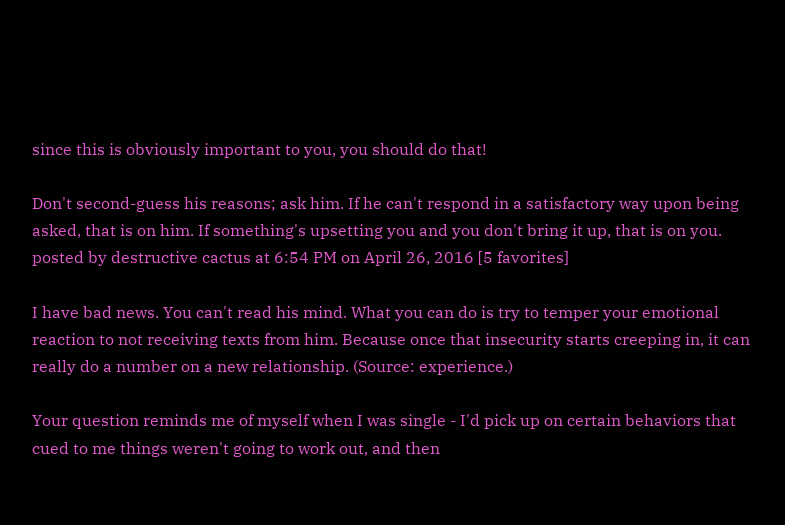since this is obviously important to you, you should do that!

Don't second-guess his reasons; ask him. If he can't respond in a satisfactory way upon being asked, that is on him. If something's upsetting you and you don't bring it up, that is on you.
posted by destructive cactus at 6:54 PM on April 26, 2016 [5 favorites]

I have bad news. You can't read his mind. What you can do is try to temper your emotional reaction to not receiving texts from him. Because once that insecurity starts creeping in, it can really do a number on a new relationship. (Source: experience.)

Your question reminds me of myself when I was single - I'd pick up on certain behaviors that cued to me things weren't going to work out, and then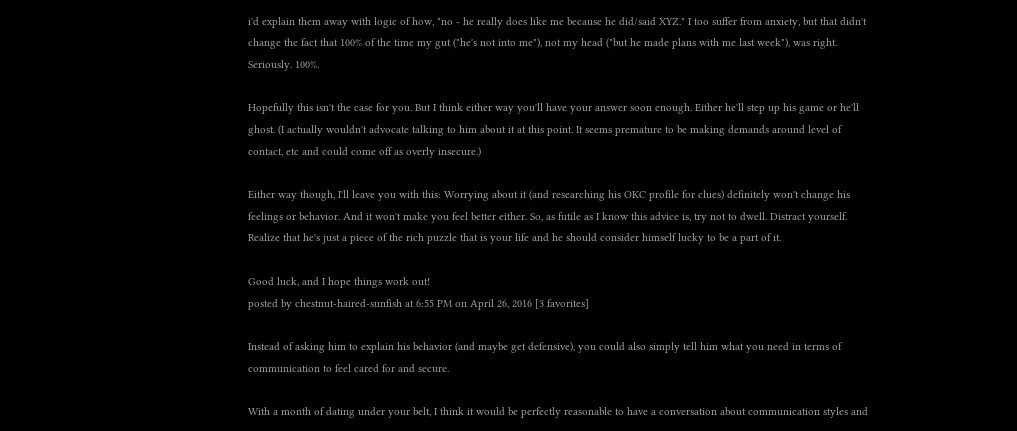i'd explain them away with logic of how, "no - he really does like me because he did/said XYZ." I too suffer from anxiety, but that didn't change the fact that 100% of the time my gut ("he's not into me"), not my head ("but he made plans with me last week"), was right. Seriously. 100%.

Hopefully this isn't the case for you. But I think either way you'll have your answer soon enough. Either he'll step up his game or he'll ghost. (I actually wouldn't advocate talking to him about it at this point. It seems premature to be making demands around level of contact, etc and could come off as overly insecure.)

Either way though, I'll leave you with this: Worrying about it (and researching his OKC profile for clues) definitely won't change his feelings or behavior. And it won't make you feel better either. So, as futile as I know this advice is, try not to dwell. Distract yourself. Realize that he's just a piece of the rich puzzle that is your life and he should consider himself lucky to be a part of it.

Good luck, and I hope things work out!
posted by chestnut-haired-sunfish at 6:55 PM on April 26, 2016 [3 favorites]

Instead of asking him to explain his behavior (and maybe get defensive), you could also simply tell him what you need in terms of communication to feel cared for and secure.

With a month of dating under your belt, I think it would be perfectly reasonable to have a conversation about communication styles and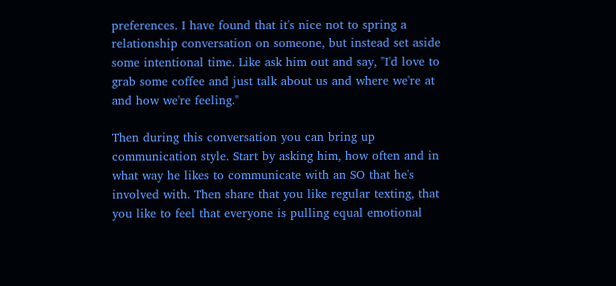preferences. I have found that it's nice not to spring a relationship conversation on someone, but instead set aside some intentional time. Like ask him out and say, "I'd love to grab some coffee and just talk about us and where we're at and how we're feeling."

Then during this conversation you can bring up communication style. Start by asking him, how often and in what way he likes to communicate with an SO that he's involved with. Then share that you like regular texting, that you like to feel that everyone is pulling equal emotional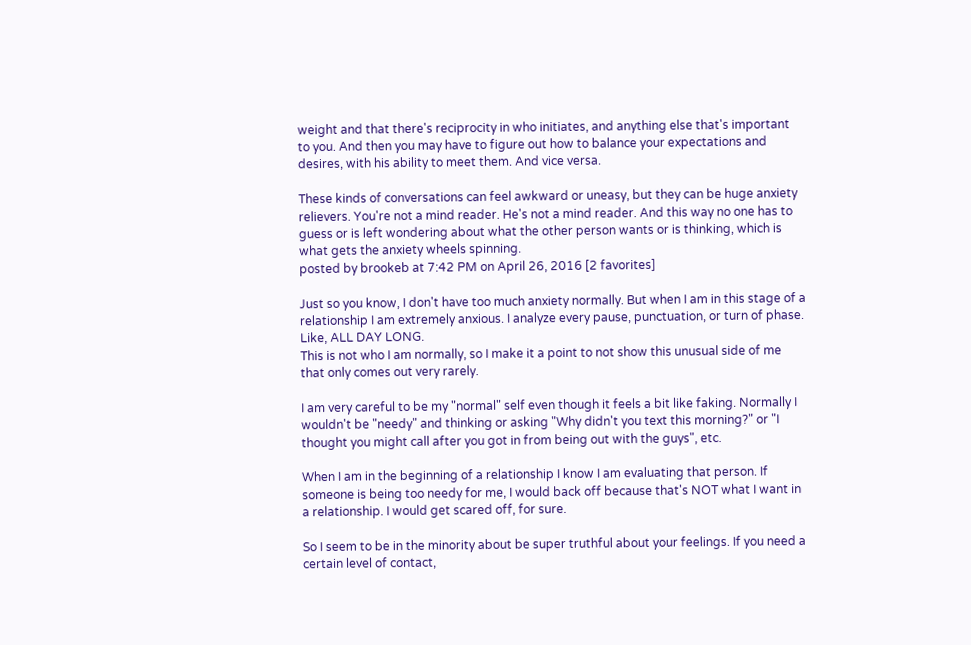weight and that there's reciprocity in who initiates, and anything else that's important to you. And then you may have to figure out how to balance your expectations and desires, with his ability to meet them. And vice versa.

These kinds of conversations can feel awkward or uneasy, but they can be huge anxiety relievers. You're not a mind reader. He's not a mind reader. And this way no one has to guess or is left wondering about what the other person wants or is thinking, which is what gets the anxiety wheels spinning.
posted by brookeb at 7:42 PM on April 26, 2016 [2 favorites]

Just so you know, I don't have too much anxiety normally. But when I am in this stage of a relationship I am extremely anxious. I analyze every pause, punctuation, or turn of phase. Like, ALL DAY LONG.
This is not who I am normally, so I make it a point to not show this unusual side of me that only comes out very rarely.

I am very careful to be my "normal" self even though it feels a bit like faking. Normally I wouldn't be "needy" and thinking or asking "Why didn't you text this morning?" or "I thought you might call after you got in from being out with the guys", etc.

When I am in the beginning of a relationship I know I am evaluating that person. If someone is being too needy for me, I would back off because that's NOT what I want in a relationship. I would get scared off, for sure.

So I seem to be in the minority about be super truthful about your feelings. If you need a certain level of contact,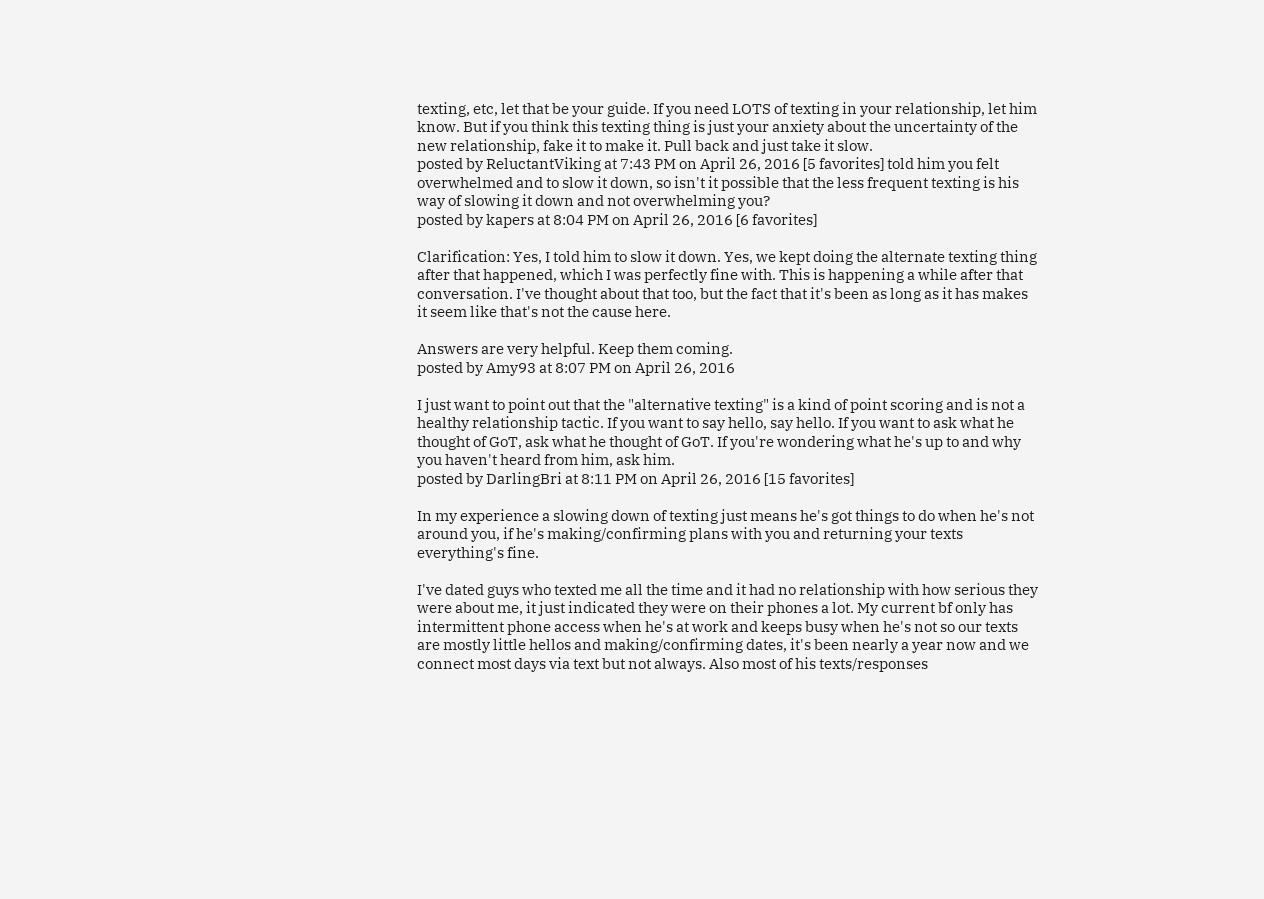texting, etc, let that be your guide. If you need LOTS of texting in your relationship, let him know. But if you think this texting thing is just your anxiety about the uncertainty of the new relationship, fake it to make it. Pull back and just take it slow.
posted by ReluctantViking at 7:43 PM on April 26, 2016 [5 favorites] told him you felt overwhelmed and to slow it down, so isn't it possible that the less frequent texting is his way of slowing it down and not overwhelming you?
posted by kapers at 8:04 PM on April 26, 2016 [6 favorites]

Clarification: Yes, I told him to slow it down. Yes, we kept doing the alternate texting thing after that happened, which I was perfectly fine with. This is happening a while after that conversation. I've thought about that too, but the fact that it's been as long as it has makes it seem like that's not the cause here.

Answers are very helpful. Keep them coming.
posted by Amy93 at 8:07 PM on April 26, 2016

I just want to point out that the "alternative texting" is a kind of point scoring and is not a healthy relationship tactic. If you want to say hello, say hello. If you want to ask what he thought of GoT, ask what he thought of GoT. If you're wondering what he's up to and why you haven't heard from him, ask him.
posted by DarlingBri at 8:11 PM on April 26, 2016 [15 favorites]

In my experience a slowing down of texting just means he's got things to do when he's not around you, if he's making/confirming plans with you and returning your texts everything's fine.

I've dated guys who texted me all the time and it had no relationship with how serious they were about me, it just indicated they were on their phones a lot. My current bf only has intermittent phone access when he's at work and keeps busy when he's not so our texts are mostly little hellos and making/confirming dates, it's been nearly a year now and we connect most days via text but not always. Also most of his texts/responses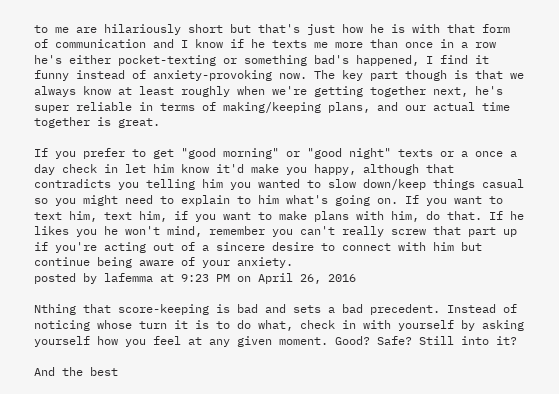to me are hilariously short but that's just how he is with that form of communication and I know if he texts me more than once in a row he's either pocket-texting or something bad's happened, I find it funny instead of anxiety-provoking now. The key part though is that we always know at least roughly when we're getting together next, he's super reliable in terms of making/keeping plans, and our actual time together is great.

If you prefer to get "good morning" or "good night" texts or a once a day check in let him know it'd make you happy, although that contradicts you telling him you wanted to slow down/keep things casual so you might need to explain to him what's going on. If you want to text him, text him, if you want to make plans with him, do that. If he likes you he won't mind, remember you can't really screw that part up if you're acting out of a sincere desire to connect with him but continue being aware of your anxiety.
posted by lafemma at 9:23 PM on April 26, 2016

Nthing that score-keeping is bad and sets a bad precedent. Instead of noticing whose turn it is to do what, check in with yourself by asking yourself how you feel at any given moment. Good? Safe? Still into it?

And the best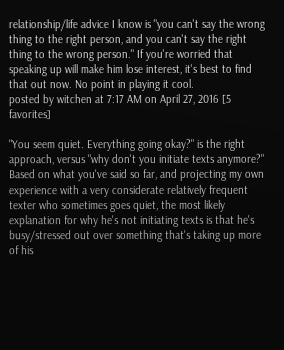relationship/life advice I know is "you can't say the wrong thing to the right person, and you can't say the right thing to the wrong person." If you're worried that speaking up will make him lose interest, it's best to find that out now. No point in playing it cool.
posted by witchen at 7:17 AM on April 27, 2016 [5 favorites]

"You seem quiet. Everything going okay?" is the right approach, versus "why don't you initiate texts anymore?" Based on what you've said so far, and projecting my own experience with a very considerate relatively frequent texter who sometimes goes quiet, the most likely explanation for why he's not initiating texts is that he's busy/stressed out over something that's taking up more of his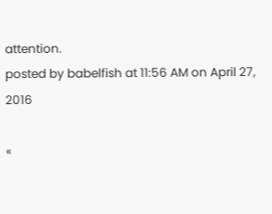attention.
posted by babelfish at 11:56 AM on April 27, 2016

«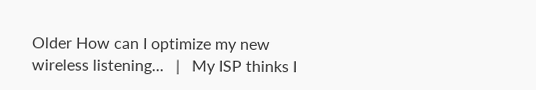Older How can I optimize my new wireless listening...   |   My ISP thinks I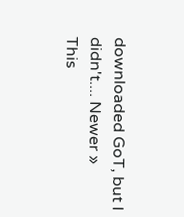downloaded GoT, but I didn't.... Newer »
This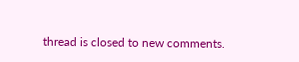thread is closed to new comments.